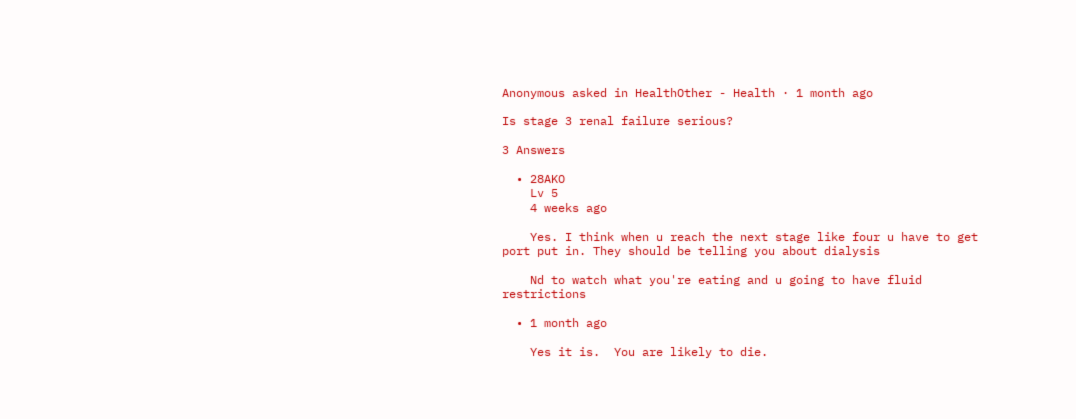Anonymous asked in HealthOther - Health · 1 month ago

Is stage 3 renal failure serious?

3 Answers

  • 28AKO
    Lv 5
    4 weeks ago

    Yes. I think when u reach the next stage like four u have to get port put in. They should be telling you about dialysis

    Nd to watch what you're eating and u going to have fluid restrictions

  • 1 month ago

    Yes it is.  You are likely to die.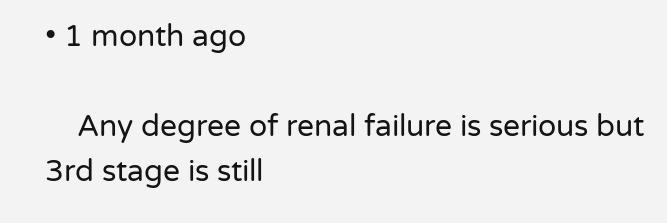• 1 month ago

    Any degree of renal failure is serious but 3rd stage is still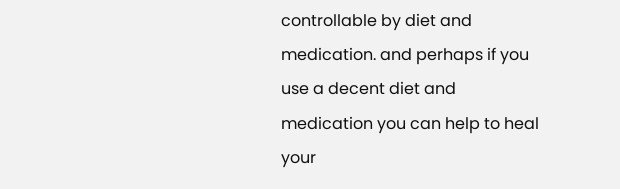controllable by diet and medication. and perhaps if you use a decent diet and medication you can help to heal your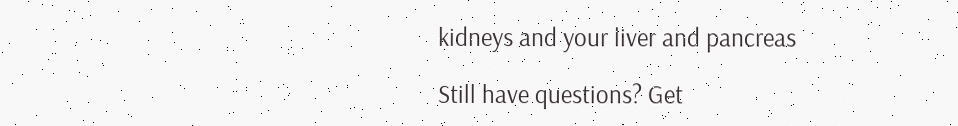kidneys and your liver and pancreas

Still have questions? Get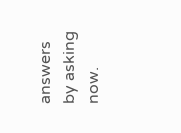answers by asking now.